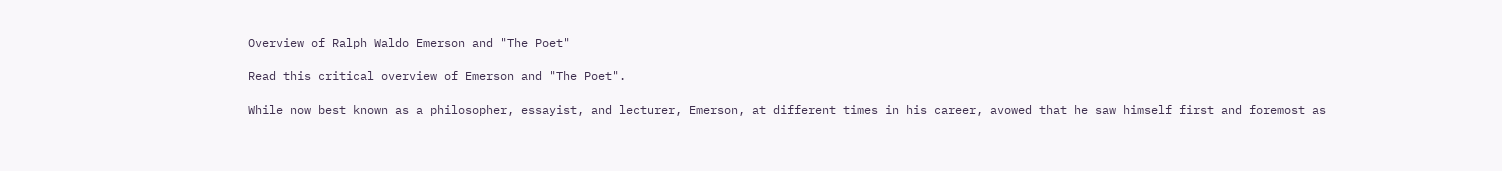Overview of Ralph Waldo Emerson and "The Poet"

Read this critical overview of Emerson and "The Poet".

While now best known as a philosopher, essayist, and lecturer, Emerson, at different times in his career, avowed that he saw himself first and foremost as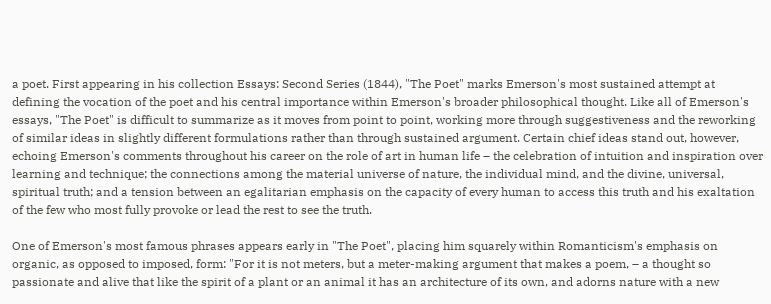a poet. First appearing in his collection Essays: Second Series (1844), "The Poet" marks Emerson's most sustained attempt at defining the vocation of the poet and his central importance within Emerson's broader philosophical thought. Like all of Emerson's essays, "The Poet" is difficult to summarize as it moves from point to point, working more through suggestiveness and the reworking of similar ideas in slightly different formulations rather than through sustained argument. Certain chief ideas stand out, however, echoing Emerson's comments throughout his career on the role of art in human life – the celebration of intuition and inspiration over learning and technique; the connections among the material universe of nature, the individual mind, and the divine, universal, spiritual truth; and a tension between an egalitarian emphasis on the capacity of every human to access this truth and his exaltation of the few who most fully provoke or lead the rest to see the truth.

One of Emerson's most famous phrases appears early in "The Poet", placing him squarely within Romanticism's emphasis on organic, as opposed to imposed, form: "For it is not meters, but a meter-making argument that makes a poem, – a thought so passionate and alive that like the spirit of a plant or an animal it has an architecture of its own, and adorns nature with a new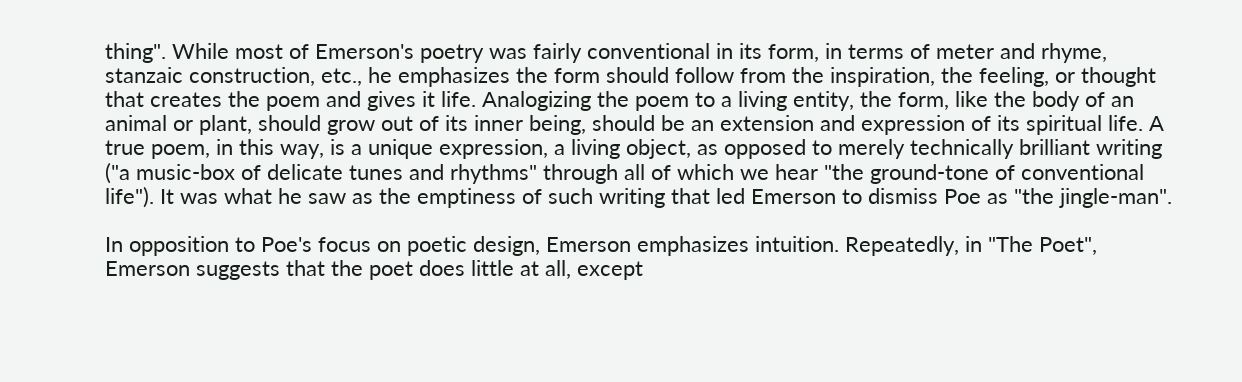thing". While most of Emerson's poetry was fairly conventional in its form, in terms of meter and rhyme, stanzaic construction, etc., he emphasizes the form should follow from the inspiration, the feeling, or thought that creates the poem and gives it life. Analogizing the poem to a living entity, the form, like the body of an animal or plant, should grow out of its inner being, should be an extension and expression of its spiritual life. A true poem, in this way, is a unique expression, a living object, as opposed to merely technically brilliant writing ("a music-box of delicate tunes and rhythms" through all of which we hear "the ground-tone of conventional life"). It was what he saw as the emptiness of such writing that led Emerson to dismiss Poe as "the jingle-man".

In opposition to Poe's focus on poetic design, Emerson emphasizes intuition. Repeatedly, in "The Poet", Emerson suggests that the poet does little at all, except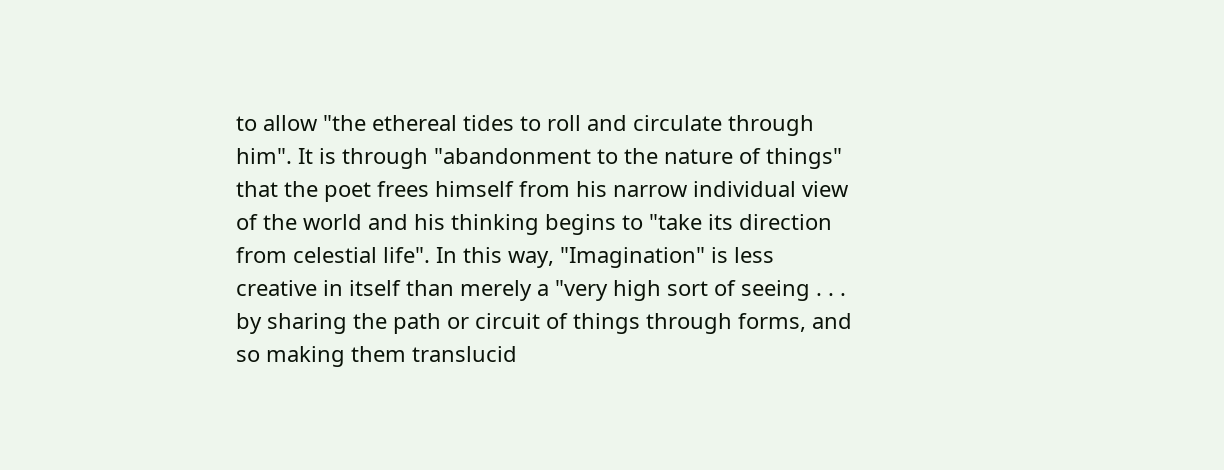to allow "the ethereal tides to roll and circulate through him". It is through "abandonment to the nature of things" that the poet frees himself from his narrow individual view of the world and his thinking begins to "take its direction from celestial life". In this way, "Imagination" is less creative in itself than merely a "very high sort of seeing . . . by sharing the path or circuit of things through forms, and so making them translucid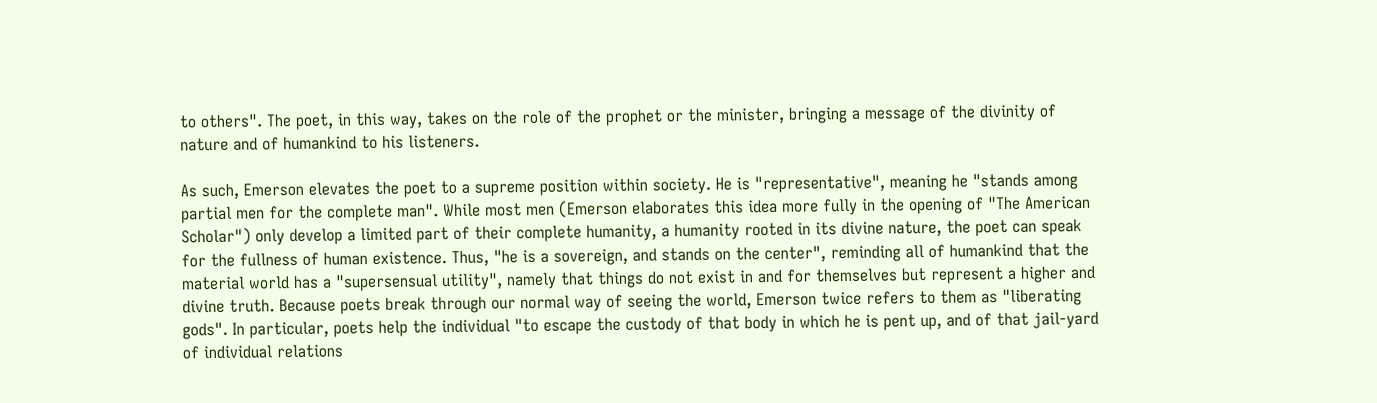to others". The poet, in this way, takes on the role of the prophet or the minister, bringing a message of the divinity of nature and of humankind to his listeners.

As such, Emerson elevates the poet to a supreme position within society. He is "representative", meaning he "stands among partial men for the complete man". While most men (Emerson elaborates this idea more fully in the opening of "The American Scholar") only develop a limited part of their complete humanity, a humanity rooted in its divine nature, the poet can speak for the fullness of human existence. Thus, "he is a sovereign, and stands on the center", reminding all of humankind that the material world has a "supersensual utility", namely that things do not exist in and for themselves but represent a higher and divine truth. Because poets break through our normal way of seeing the world, Emerson twice refers to them as "liberating gods". In particular, poets help the individual "to escape the custody of that body in which he is pent up, and of that jail-yard of individual relations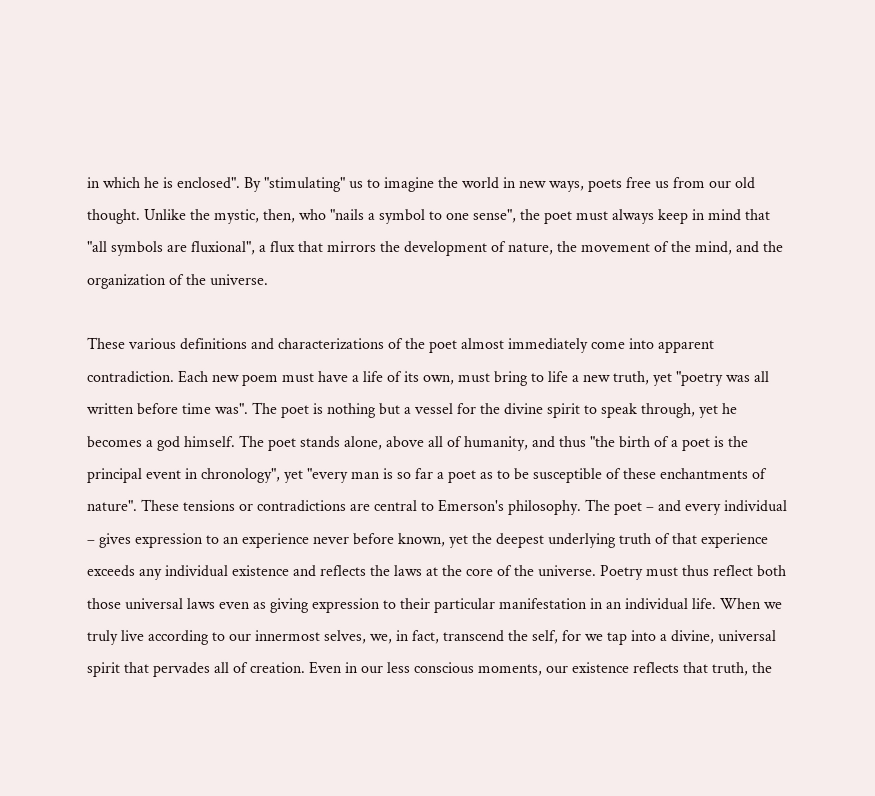in which he is enclosed". By "stimulating" us to imagine the world in new ways, poets free us from our old thought. Unlike the mystic, then, who "nails a symbol to one sense", the poet must always keep in mind that "all symbols are fluxional", a flux that mirrors the development of nature, the movement of the mind, and the organization of the universe.

These various definitions and characterizations of the poet almost immediately come into apparent contradiction. Each new poem must have a life of its own, must bring to life a new truth, yet "poetry was all written before time was". The poet is nothing but a vessel for the divine spirit to speak through, yet he becomes a god himself. The poet stands alone, above all of humanity, and thus "the birth of a poet is the principal event in chronology", yet "every man is so far a poet as to be susceptible of these enchantments of nature". These tensions or contradictions are central to Emerson's philosophy. The poet – and every individual – gives expression to an experience never before known, yet the deepest underlying truth of that experience exceeds any individual existence and reflects the laws at the core of the universe. Poetry must thus reflect both those universal laws even as giving expression to their particular manifestation in an individual life. When we truly live according to our innermost selves, we, in fact, transcend the self, for we tap into a divine, universal spirit that pervades all of creation. Even in our less conscious moments, our existence reflects that truth, the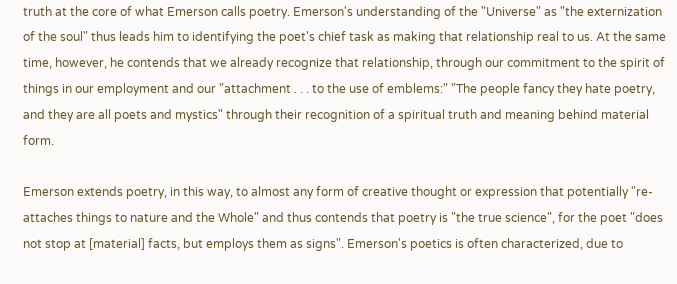truth at the core of what Emerson calls poetry. Emerson's understanding of the "Universe" as "the externization of the soul" thus leads him to identifying the poet's chief task as making that relationship real to us. At the same time, however, he contends that we already recognize that relationship, through our commitment to the spirit of things in our employment and our "attachment . . . to the use of emblems:" "The people fancy they hate poetry, and they are all poets and mystics" through their recognition of a spiritual truth and meaning behind material form.

Emerson extends poetry, in this way, to almost any form of creative thought or expression that potentially "re-attaches things to nature and the Whole" and thus contends that poetry is "the true science", for the poet "does not stop at [material] facts, but employs them as signs". Emerson's poetics is often characterized, due to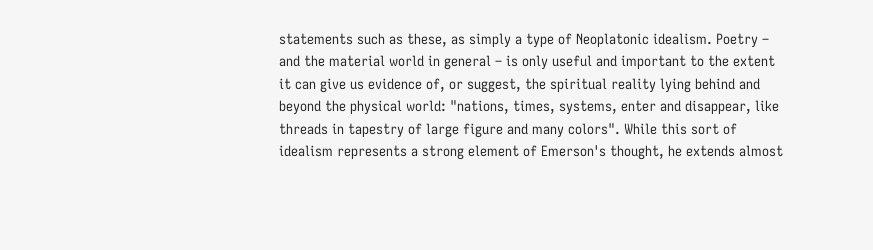statements such as these, as simply a type of Neoplatonic idealism. Poetry – and the material world in general – is only useful and important to the extent it can give us evidence of, or suggest, the spiritual reality lying behind and beyond the physical world: "nations, times, systems, enter and disappear, like threads in tapestry of large figure and many colors". While this sort of idealism represents a strong element of Emerson's thought, he extends almost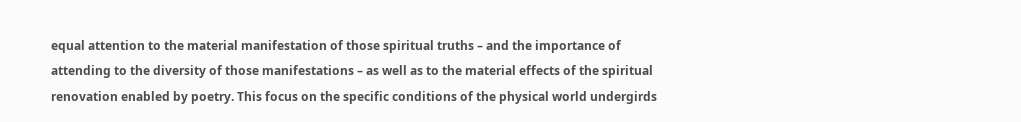equal attention to the material manifestation of those spiritual truths – and the importance of attending to the diversity of those manifestations – as well as to the material effects of the spiritual renovation enabled by poetry. This focus on the specific conditions of the physical world undergirds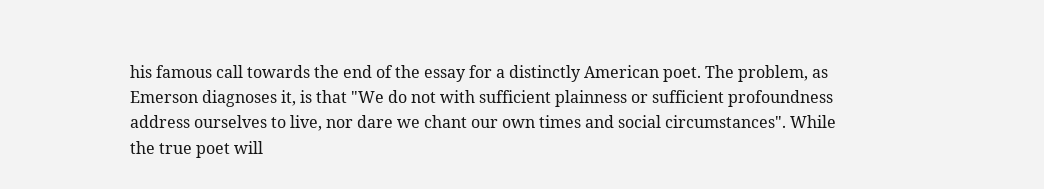his famous call towards the end of the essay for a distinctly American poet. The problem, as Emerson diagnoses it, is that "We do not with sufficient plainness or sufficient profoundness address ourselves to live, nor dare we chant our own times and social circumstances". While the true poet will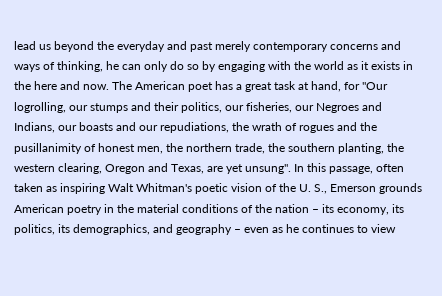lead us beyond the everyday and past merely contemporary concerns and ways of thinking, he can only do so by engaging with the world as it exists in the here and now. The American poet has a great task at hand, for "Our logrolling, our stumps and their politics, our fisheries, our Negroes and Indians, our boasts and our repudiations, the wrath of rogues and the pusillanimity of honest men, the northern trade, the southern planting, the western clearing, Oregon and Texas, are yet unsung". In this passage, often taken as inspiring Walt Whitman's poetic vision of the U. S., Emerson grounds American poetry in the material conditions of the nation – its economy, its politics, its demographics, and geography – even as he continues to view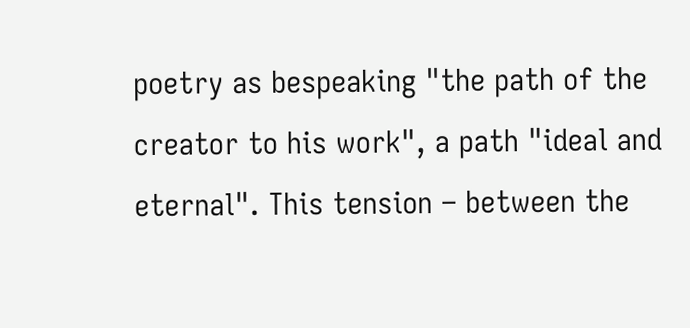poetry as bespeaking "the path of the creator to his work", a path "ideal and eternal". This tension – between the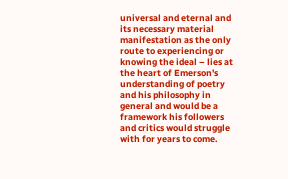universal and eternal and its necessary material manifestation as the only route to experiencing or knowing the ideal – lies at the heart of Emerson's understanding of poetry and his philosophy in general and would be a framework his followers and critics would struggle with for years to come.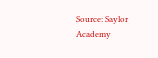Source: Saylor Academy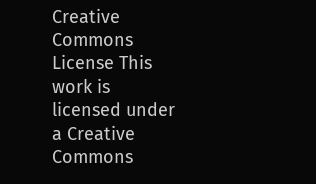Creative Commons License This work is licensed under a Creative Commons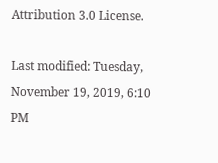Attribution 3.0 License.

Last modified: Tuesday, November 19, 2019, 6:10 PM